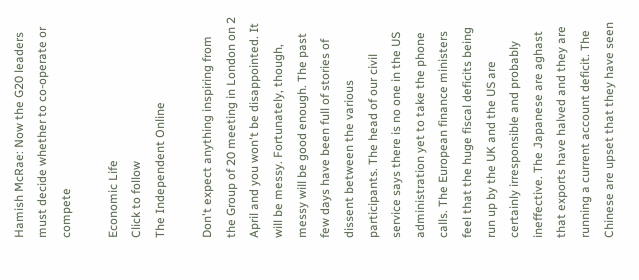Hamish McRae: Now the G20 leaders must decide whether to co-operate or compete

Economic Life
Click to follow
The Independent Online

Don't expect anything inspiring from the Group of 20 meeting in London on 2 April and you won't be disappointed. It will be messy. Fortunately, though, messy will be good enough. The past few days have been full of stories of dissent between the various participants. The head of our civil service says there is no one in the US administration yet to take the phone calls. The European finance ministers feel that the huge fiscal deficits being run up by the UK and the US are certainly irresponsible and probably ineffective. The Japanese are aghast that exports have halved and they are running a current account deficit. The Chinese are upset that they have seen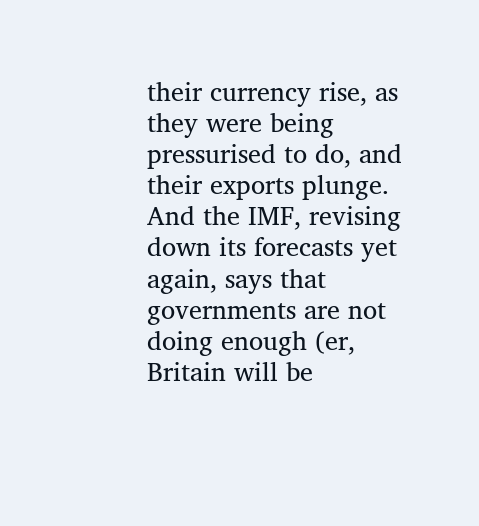their currency rise, as they were being pressurised to do, and their exports plunge. And the IMF, revising down its forecasts yet again, says that governments are not doing enough (er, Britain will be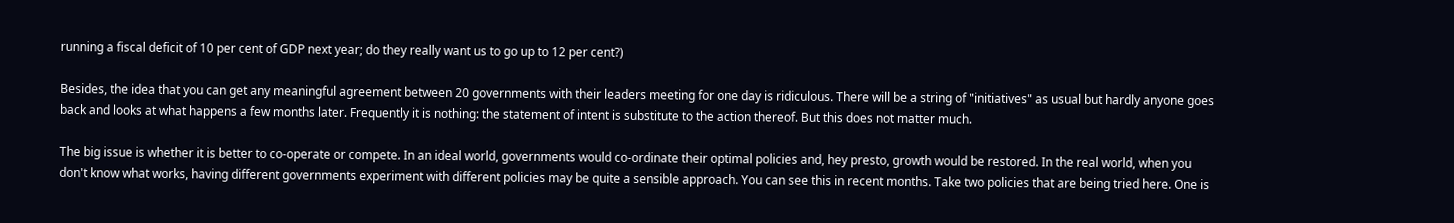running a fiscal deficit of 10 per cent of GDP next year; do they really want us to go up to 12 per cent?)

Besides, the idea that you can get any meaningful agreement between 20 governments with their leaders meeting for one day is ridiculous. There will be a string of "initiatives" as usual but hardly anyone goes back and looks at what happens a few months later. Frequently it is nothing: the statement of intent is substitute to the action thereof. But this does not matter much.

The big issue is whether it is better to co-operate or compete. In an ideal world, governments would co-ordinate their optimal policies and, hey presto, growth would be restored. In the real world, when you don't know what works, having different governments experiment with different policies may be quite a sensible approach. You can see this in recent months. Take two policies that are being tried here. One is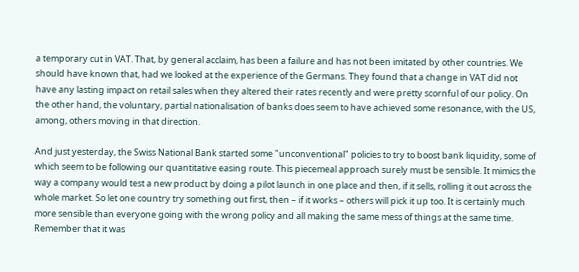a temporary cut in VAT. That, by general acclaim, has been a failure and has not been imitated by other countries. We should have known that, had we looked at the experience of the Germans. They found that a change in VAT did not have any lasting impact on retail sales when they altered their rates recently and were pretty scornful of our policy. On the other hand, the voluntary, partial nationalisation of banks does seem to have achieved some resonance, with the US, among, others moving in that direction.

And just yesterday, the Swiss National Bank started some "unconventional" policies to try to boost bank liquidity, some of which seem to be following our quantitative easing route. This piecemeal approach surely must be sensible. It mimics the way a company would test a new product by doing a pilot launch in one place and then, if it sells, rolling it out across the whole market. So let one country try something out first, then – if it works – others will pick it up too. It is certainly much more sensible than everyone going with the wrong policy and all making the same mess of things at the same time. Remember that it was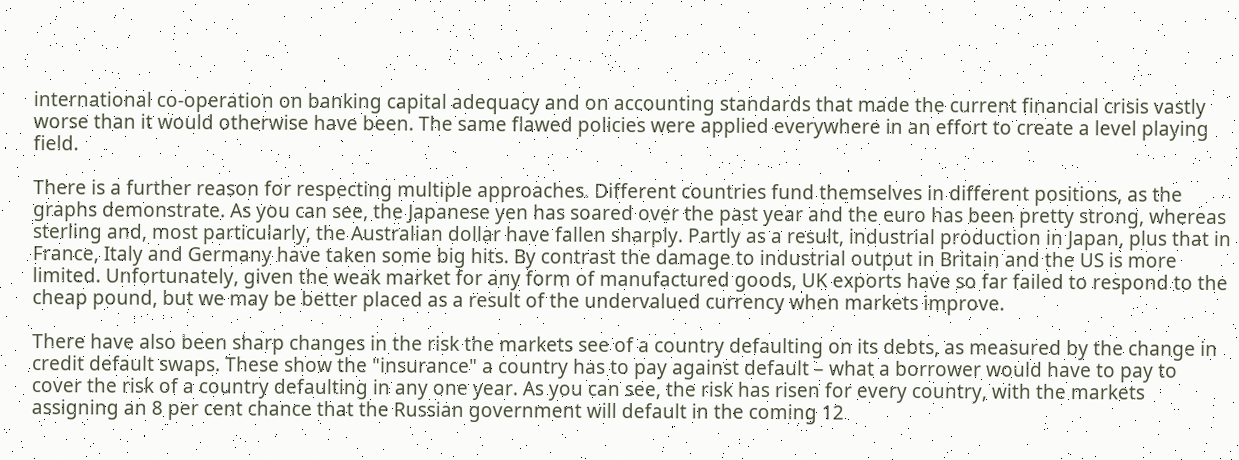international co-operation on banking capital adequacy and on accounting standards that made the current financial crisis vastly worse than it would otherwise have been. The same flawed policies were applied everywhere in an effort to create a level playing field.

There is a further reason for respecting multiple approaches. Different countries fund themselves in different positions, as the graphs demonstrate. As you can see, the Japanese yen has soared over the past year and the euro has been pretty strong, whereas sterling and, most particularly, the Australian dollar have fallen sharply. Partly as a result, industrial production in Japan, plus that in France, Italy and Germany have taken some big hits. By contrast the damage to industrial output in Britain and the US is more limited. Unfortunately, given the weak market for any form of manufactured goods, UK exports have so far failed to respond to the cheap pound, but we may be better placed as a result of the undervalued currency when markets improve.

There have also been sharp changes in the risk the markets see of a country defaulting on its debts, as measured by the change in credit default swaps. These show the "insurance" a country has to pay against default – what a borrower would have to pay to cover the risk of a country defaulting in any one year. As you can see, the risk has risen for every country, with the markets assigning an 8 per cent chance that the Russian government will default in the coming 12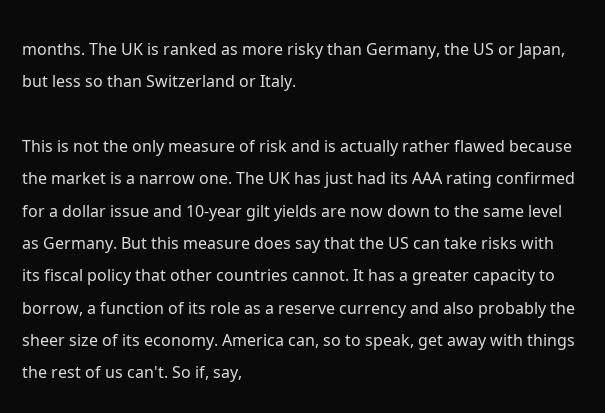months. The UK is ranked as more risky than Germany, the US or Japan, but less so than Switzerland or Italy.

This is not the only measure of risk and is actually rather flawed because the market is a narrow one. The UK has just had its AAA rating confirmed for a dollar issue and 10-year gilt yields are now down to the same level as Germany. But this measure does say that the US can take risks with its fiscal policy that other countries cannot. It has a greater capacity to borrow, a function of its role as a reserve currency and also probably the sheer size of its economy. America can, so to speak, get away with things the rest of us can't. So if, say,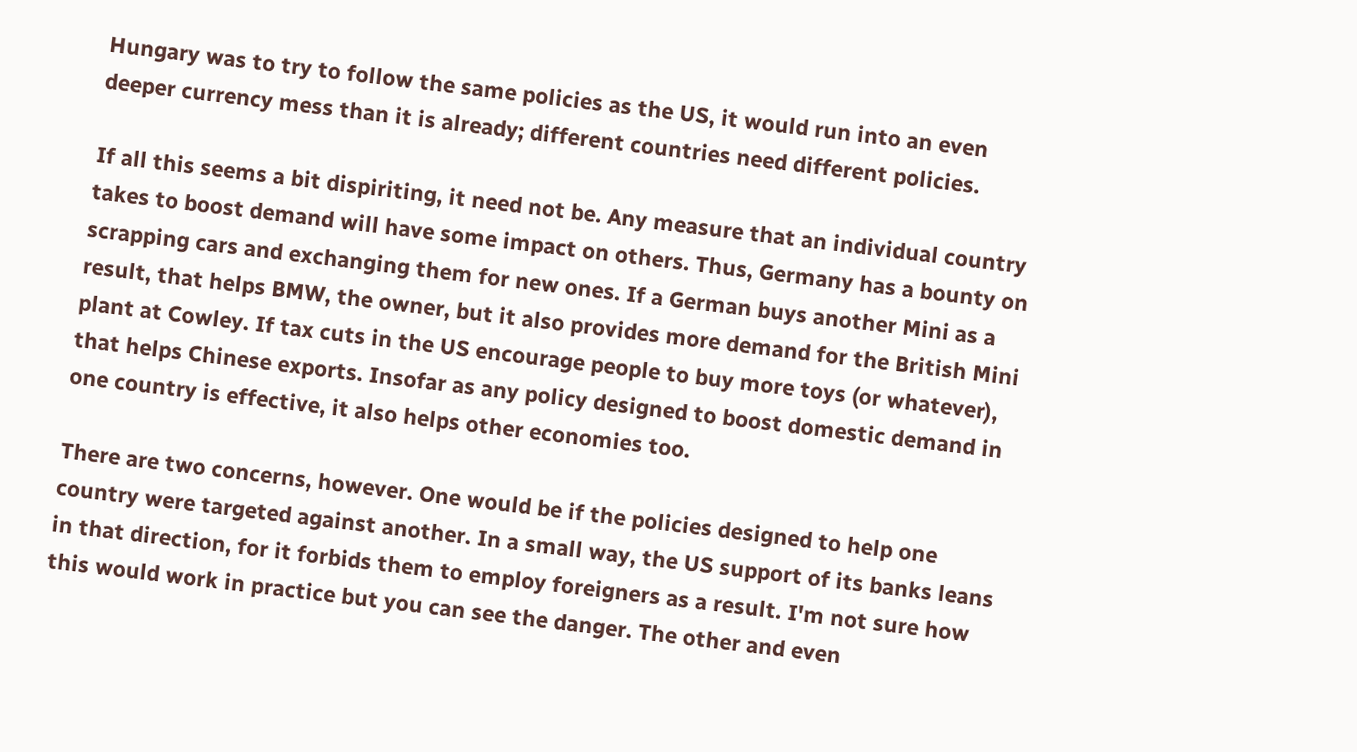Hungary was to try to follow the same policies as the US, it would run into an even deeper currency mess than it is already; different countries need different policies.

If all this seems a bit dispiriting, it need not be. Any measure that an individual country takes to boost demand will have some impact on others. Thus, Germany has a bounty on scrapping cars and exchanging them for new ones. If a German buys another Mini as a result, that helps BMW, the owner, but it also provides more demand for the British Mini plant at Cowley. If tax cuts in the US encourage people to buy more toys (or whatever), that helps Chinese exports. Insofar as any policy designed to boost domestic demand in one country is effective, it also helps other economies too.

There are two concerns, however. One would be if the policies designed to help one country were targeted against another. In a small way, the US support of its banks leans in that direction, for it forbids them to employ foreigners as a result. I'm not sure how this would work in practice but you can see the danger. The other and even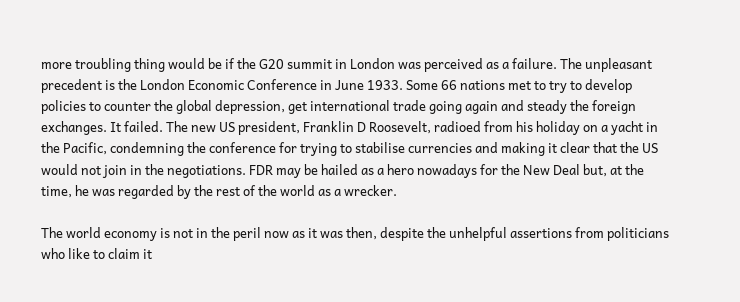more troubling thing would be if the G20 summit in London was perceived as a failure. The unpleasant precedent is the London Economic Conference in June 1933. Some 66 nations met to try to develop policies to counter the global depression, get international trade going again and steady the foreign exchanges. It failed. The new US president, Franklin D Roosevelt, radioed from his holiday on a yacht in the Pacific, condemning the conference for trying to stabilise currencies and making it clear that the US would not join in the negotiations. FDR may be hailed as a hero nowadays for the New Deal but, at the time, he was regarded by the rest of the world as a wrecker.

The world economy is not in the peril now as it was then, despite the unhelpful assertions from politicians who like to claim it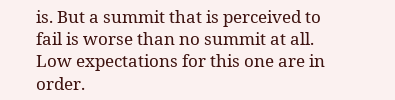is. But a summit that is perceived to fail is worse than no summit at all. Low expectations for this one are in order.